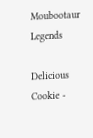Moubootaur Legends

Delicious Cookie -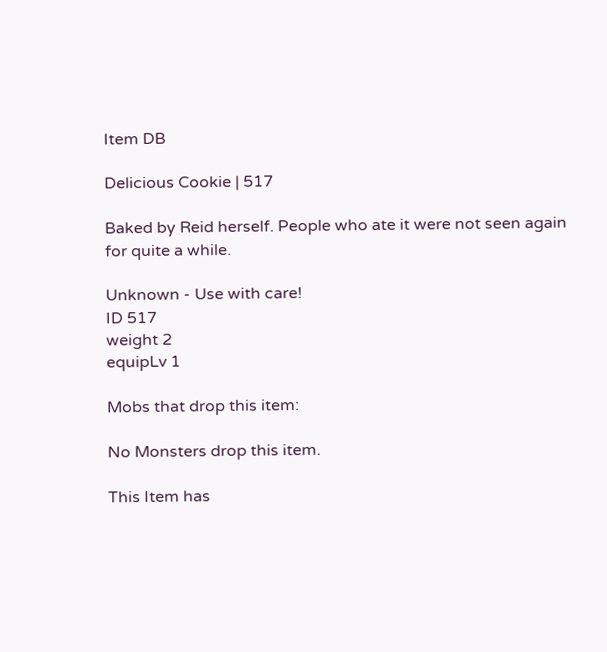Item DB

Delicious Cookie | 517

Baked by Reid herself. People who ate it were not seen again for quite a while.

Unknown - Use with care!
ID 517
weight 2
equipLv 1

Mobs that drop this item:

No Monsters drop this item.

This Item has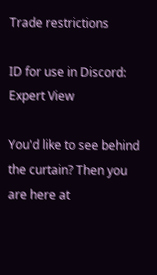Trade restrictions

ID for use in Discord:
Expert View

You'd like to see behind the curtain? Then you are here at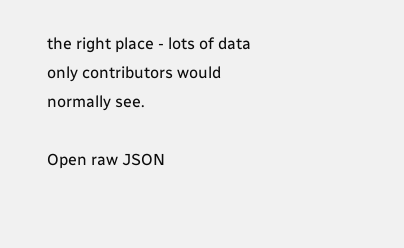the right place - lots of data only contributors would normally see.

Open raw JSON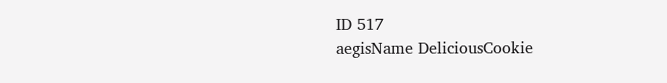ID 517
aegisName DeliciousCookie